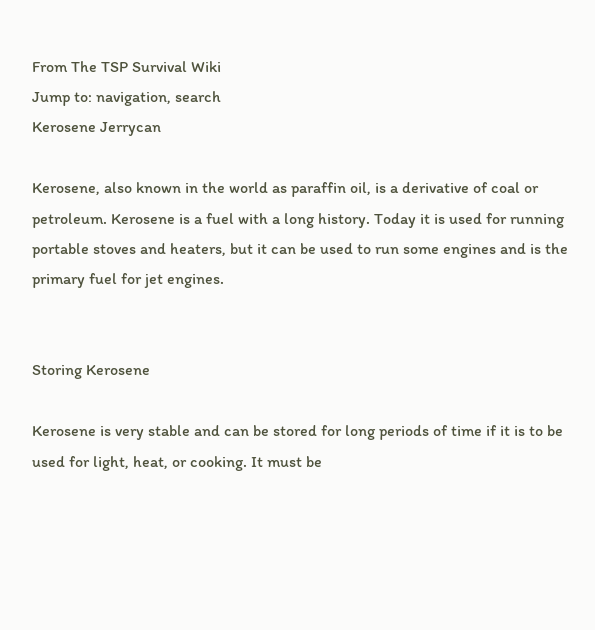From The TSP Survival Wiki
Jump to: navigation, search
Kerosene Jerrycan

Kerosene, also known in the world as paraffin oil, is a derivative of coal or petroleum. Kerosene is a fuel with a long history. Today it is used for running portable stoves and heaters, but it can be used to run some engines and is the primary fuel for jet engines.


Storing Kerosene

Kerosene is very stable and can be stored for long periods of time if it is to be used for light, heat, or cooking. It must be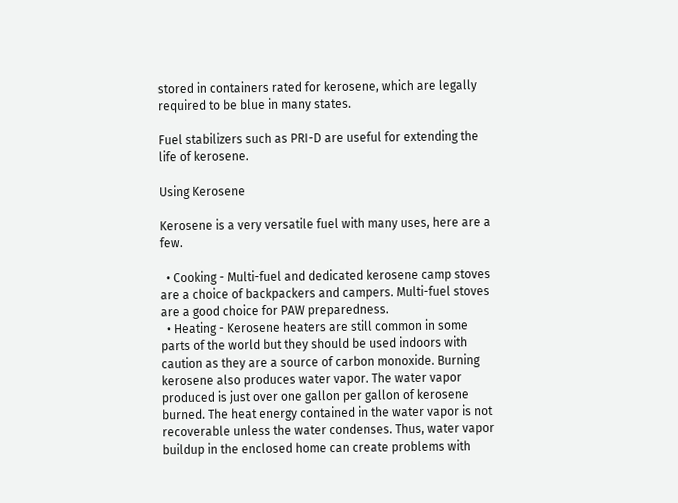stored in containers rated for kerosene, which are legally required to be blue in many states.

Fuel stabilizers such as PRI-D are useful for extending the life of kerosene.

Using Kerosene

Kerosene is a very versatile fuel with many uses, here are a few.

  • Cooking - Multi-fuel and dedicated kerosene camp stoves are a choice of backpackers and campers. Multi-fuel stoves are a good choice for PAW preparedness.
  • Heating - Kerosene heaters are still common in some parts of the world but they should be used indoors with caution as they are a source of carbon monoxide. Burning kerosene also produces water vapor. The water vapor produced is just over one gallon per gallon of kerosene burned. The heat energy contained in the water vapor is not recoverable unless the water condenses. Thus, water vapor buildup in the enclosed home can create problems with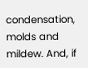condensation, molds and mildew. And, if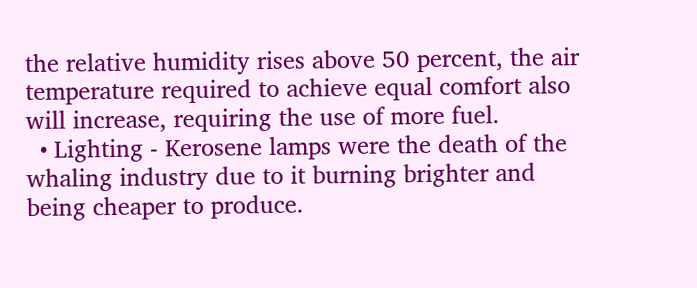the relative humidity rises above 50 percent, the air temperature required to achieve equal comfort also will increase, requiring the use of more fuel.
  • Lighting - Kerosene lamps were the death of the whaling industry due to it burning brighter and being cheaper to produce.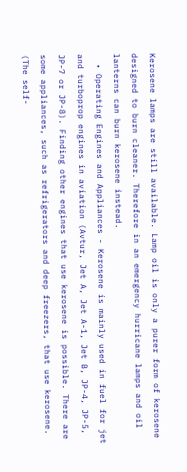Kerosene lamps are still available. Lamp oil is only a purer form of kerosene designed to burn cleaner. Therefore in an emergency hurricane lamps and oil lanterns can burn kerosene instead.
  • Operating Engines and Appliances - Kerosene is mainly used in fuel for jet and turboprop engines in aviation (Avtur, Jet A, Jet A-1, Jet B, JP-4, JP-5, JP-7 or JP-8). Finding other engines that use kerosene is possible. There are some appliances, such as refrigerators and deep freezers, that use kerosene. (The self-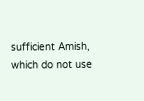sufficient Amish, which do not use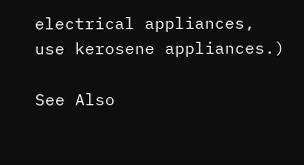electrical appliances, use kerosene appliances.)

See Also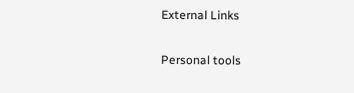External Links

Personal tools